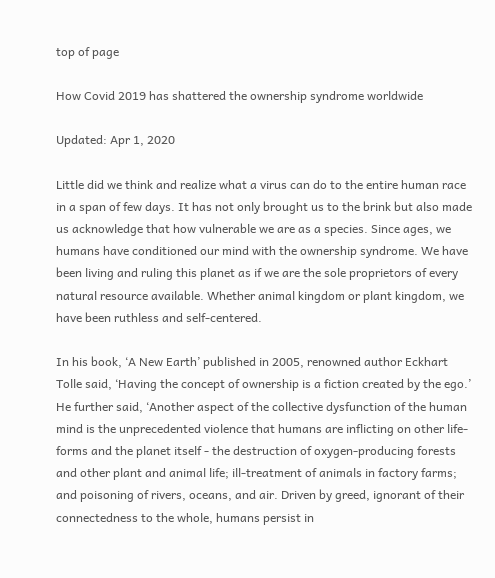top of page

How Covid 2019 has shattered the ownership syndrome worldwide

Updated: Apr 1, 2020

Little did we think and realize what a virus can do to the entire human race in a span of few days. It has not only brought us to the brink but also made us acknowledge that how vulnerable we are as a species. Since ages, we humans have conditioned our mind with the ownership syndrome. We have been living and ruling this planet as if we are the sole proprietors of every natural resource available. Whether animal kingdom or plant kingdom, we have been ruthless and self-centered.

In his book, ‘A New Earth’ published in 2005, renowned author Eckhart Tolle said, ‘Having the concept of ownership is a fiction created by the ego.’ He further said, ‘Another aspect of the collective dysfunction of the human mind is the unprecedented violence that humans are inflicting on other life-forms and the planet itself - the destruction of oxygen-producing forests and other plant and animal life; ill-treatment of animals in factory farms; and poisoning of rivers, oceans, and air. Driven by greed, ignorant of their connectedness to the whole, humans persist in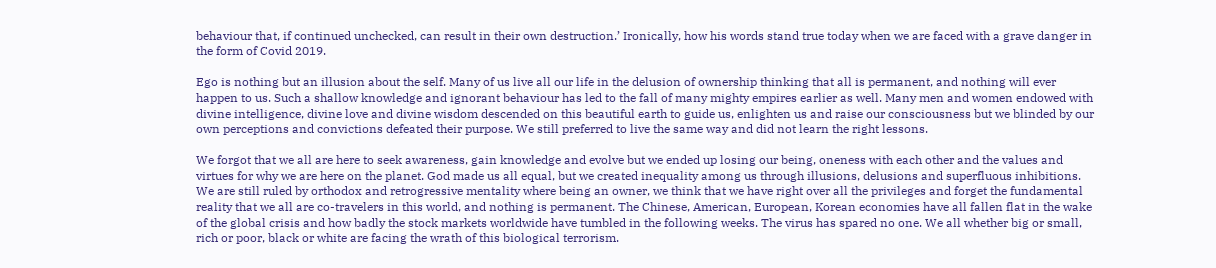behaviour that, if continued unchecked, can result in their own destruction.’ Ironically, how his words stand true today when we are faced with a grave danger in the form of Covid 2019.

Ego is nothing but an illusion about the self. Many of us live all our life in the delusion of ownership thinking that all is permanent, and nothing will ever happen to us. Such a shallow knowledge and ignorant behaviour has led to the fall of many mighty empires earlier as well. Many men and women endowed with divine intelligence, divine love and divine wisdom descended on this beautiful earth to guide us, enlighten us and raise our consciousness but we blinded by our own perceptions and convictions defeated their purpose. We still preferred to live the same way and did not learn the right lessons.

We forgot that we all are here to seek awareness, gain knowledge and evolve but we ended up losing our being, oneness with each other and the values and virtues for why we are here on the planet. God made us all equal, but we created inequality among us through illusions, delusions and superfluous inhibitions. We are still ruled by orthodox and retrogressive mentality where being an owner, we think that we have right over all the privileges and forget the fundamental reality that we all are co-travelers in this world, and nothing is permanent. The Chinese, American, European, Korean economies have all fallen flat in the wake of the global crisis and how badly the stock markets worldwide have tumbled in the following weeks. The virus has spared no one. We all whether big or small, rich or poor, black or white are facing the wrath of this biological terrorism.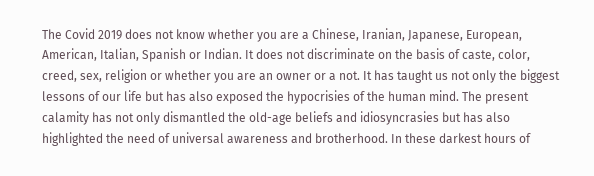The Covid 2019 does not know whether you are a Chinese, Iranian, Japanese, European, American, Italian, Spanish or Indian. It does not discriminate on the basis of caste, color, creed, sex, religion or whether you are an owner or a not. It has taught us not only the biggest lessons of our life but has also exposed the hypocrisies of the human mind. The present calamity has not only dismantled the old-age beliefs and idiosyncrasies but has also highlighted the need of universal awareness and brotherhood. In these darkest hours of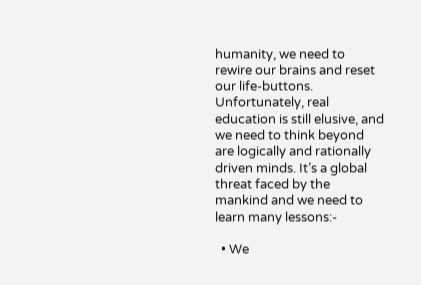humanity, we need to rewire our brains and reset our life-buttons. Unfortunately, real education is still elusive, and we need to think beyond are logically and rationally driven minds. It’s a global threat faced by the mankind and we need to learn many lessons:-

  • We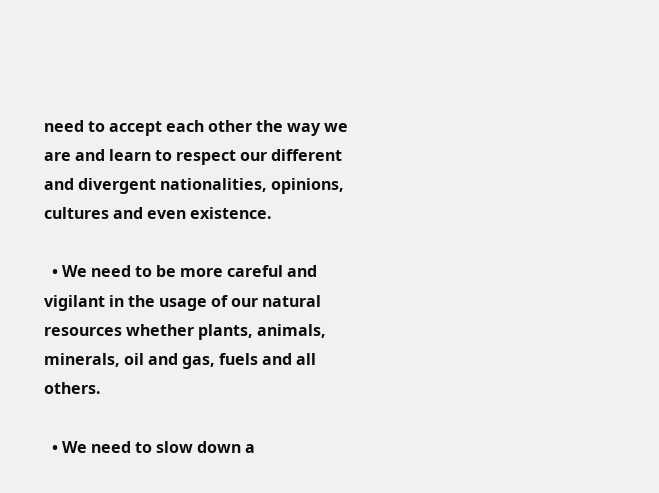need to accept each other the way we are and learn to respect our different and divergent nationalities, opinions, cultures and even existence.

  • We need to be more careful and vigilant in the usage of our natural resources whether plants, animals, minerals, oil and gas, fuels and all others.

  • We need to slow down a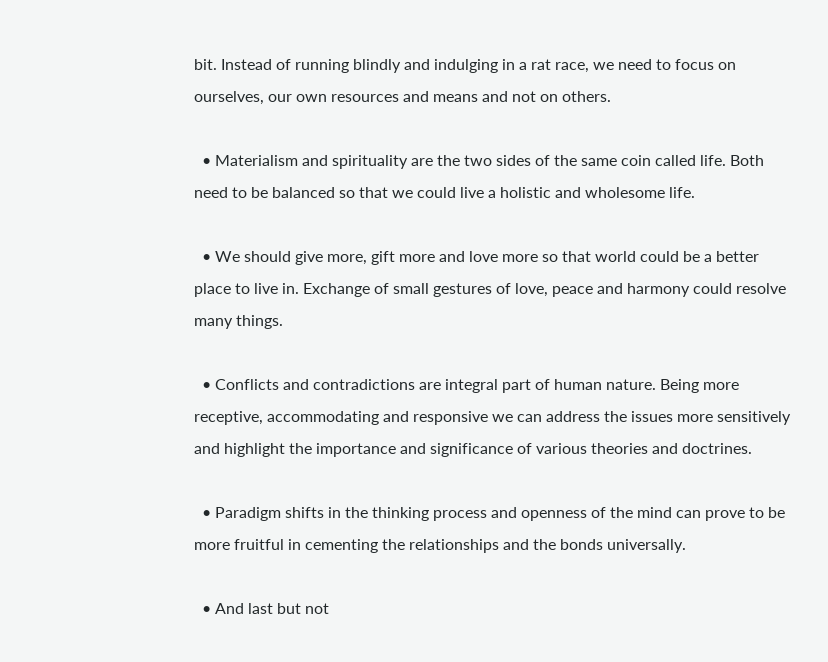bit. Instead of running blindly and indulging in a rat race, we need to focus on ourselves, our own resources and means and not on others.

  • Materialism and spirituality are the two sides of the same coin called life. Both need to be balanced so that we could live a holistic and wholesome life.

  • We should give more, gift more and love more so that world could be a better place to live in. Exchange of small gestures of love, peace and harmony could resolve many things.

  • Conflicts and contradictions are integral part of human nature. Being more receptive, accommodating and responsive we can address the issues more sensitively and highlight the importance and significance of various theories and doctrines.

  • Paradigm shifts in the thinking process and openness of the mind can prove to be more fruitful in cementing the relationships and the bonds universally.

  • And last but not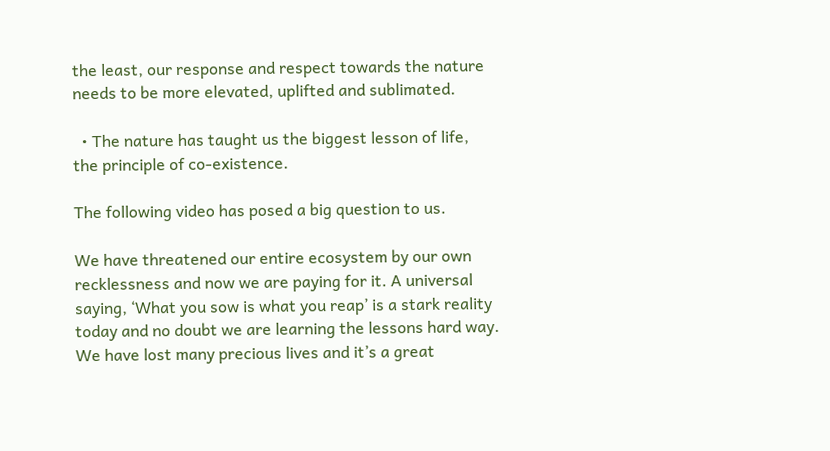the least, our response and respect towards the nature needs to be more elevated, uplifted and sublimated.

  • The nature has taught us the biggest lesson of life, the principle of co-existence.

The following video has posed a big question to us.

We have threatened our entire ecosystem by our own recklessness and now we are paying for it. A universal saying, ‘What you sow is what you reap’ is a stark reality today and no doubt we are learning the lessons hard way. We have lost many precious lives and it’s a great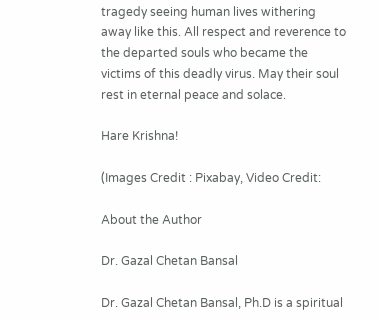tragedy seeing human lives withering away like this. All respect and reverence to the departed souls who became the victims of this deadly virus. May their soul rest in eternal peace and solace.

Hare Krishna!

(Images Credit : Pixabay, Video Credit:

About the Author

Dr. Gazal Chetan Bansal

Dr. Gazal Chetan Bansal, Ph.D is a spiritual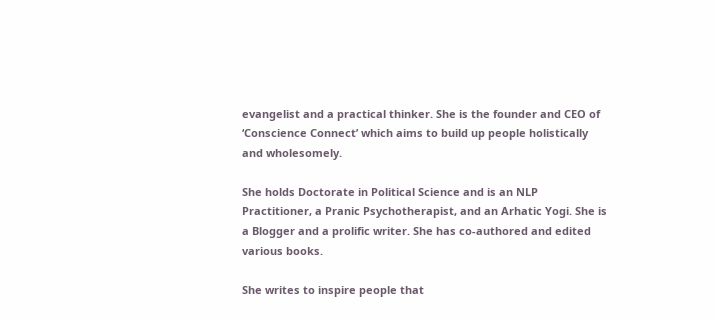evangelist and a practical thinker. She is the founder and CEO of ‘Conscience Connect’ which aims to build up people holistically and wholesomely.

She holds Doctorate in Political Science and is an NLP Practitioner, a Pranic Psychotherapist, and an Arhatic Yogi. She is a Blogger and a prolific writer. She has co-authored and edited various books.

She writes to inspire people that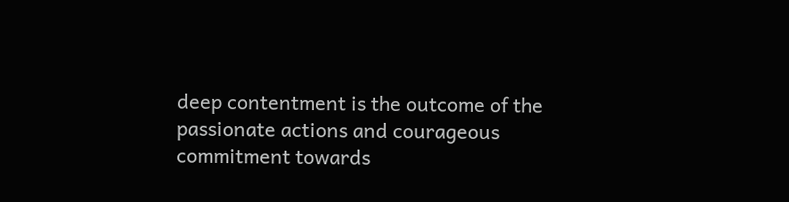deep contentment is the outcome of the passionate actions and courageous commitment towards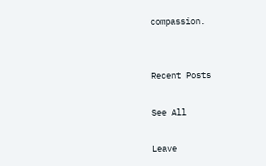compassion.


Recent Posts

See All

Leave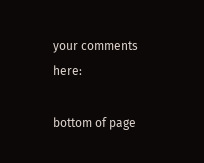your comments here:

bottom of page